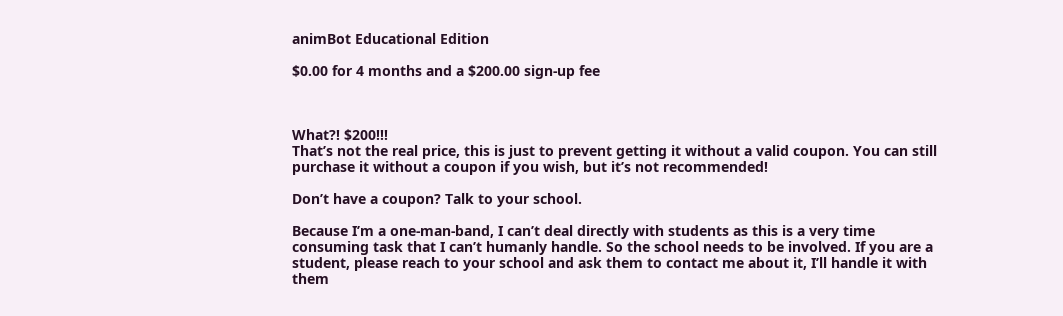animBot Educational Edition

$0.00 for 4 months and a $200.00 sign-up fee



What?! $200!!!
That’s not the real price, this is just to prevent getting it without a valid coupon. You can still purchase it without a coupon if you wish, but it’s not recommended!

Don’t have a coupon? Talk to your school.

Because I’m a one-man-band, I can’t deal directly with students as this is a very time consuming task that I can’t humanly handle. So the school needs to be involved. If you are a student, please reach to your school and ask them to contact me about it, I’ll handle it with them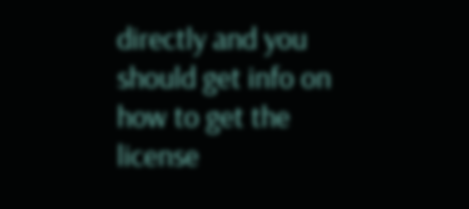directly and you should get info on how to get the license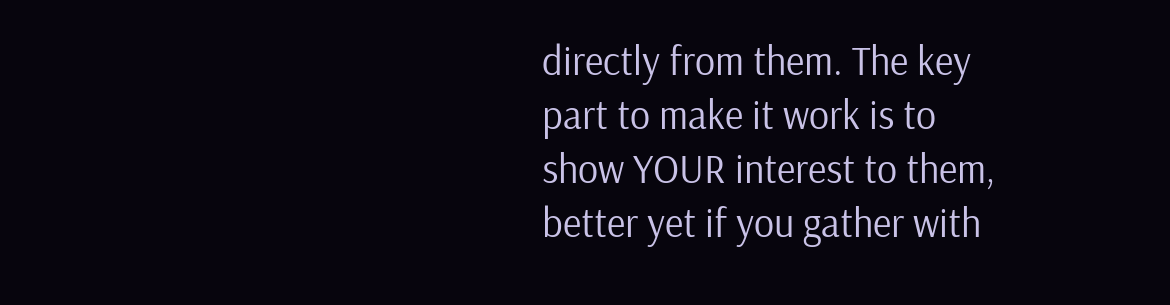directly from them. The key part to make it work is to show YOUR interest to them, better yet if you gather with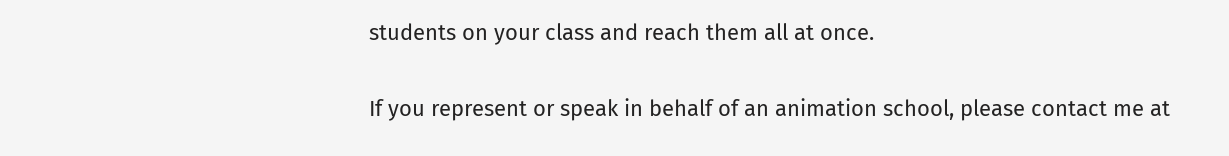students on your class and reach them all at once.

If you represent or speak in behalf of an animation school, please contact me at